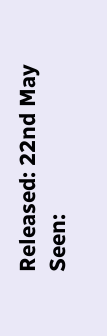Released: 22nd May
Seen: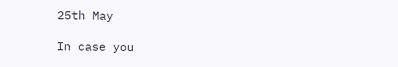25th May

In case you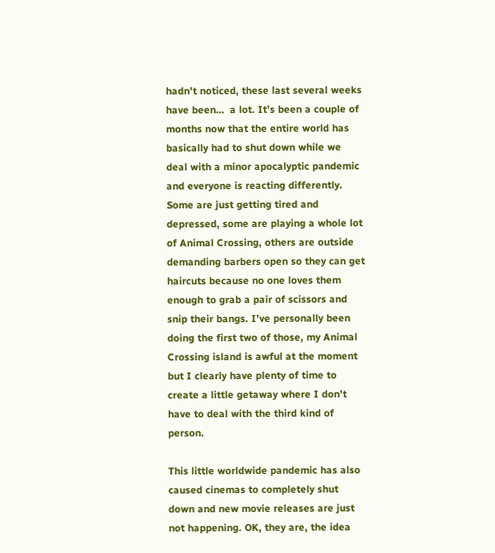hadn’t noticed, these last several weeks have been…  a lot. It’s been a couple of months now that the entire world has basically had to shut down while we deal with a minor apocalyptic pandemic and everyone is reacting differently. Some are just getting tired and depressed, some are playing a whole lot of Animal Crossing, others are outside demanding barbers open so they can get haircuts because no one loves them enough to grab a pair of scissors and snip their bangs. I’ve personally been doing the first two of those, my Animal Crossing island is awful at the moment but I clearly have plenty of time to create a little getaway where I don’t have to deal with the third kind of person.

This little worldwide pandemic has also caused cinemas to completely shut down and new movie releases are just not happening. OK, they are, the idea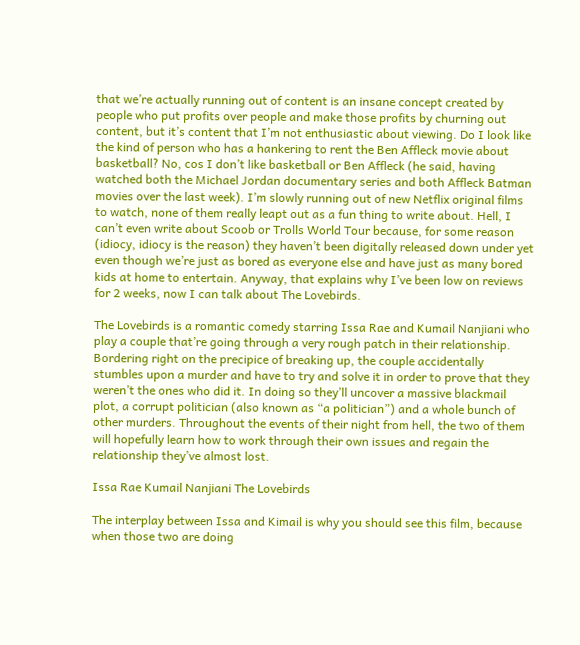that we’re actually running out of content is an insane concept created by people who put profits over people and make those profits by churning out content, but it’s content that I’m not enthusiastic about viewing. Do I look like the kind of person who has a hankering to rent the Ben Affleck movie about basketball? No, cos I don’t like basketball or Ben Affleck (he said, having watched both the Michael Jordan documentary series and both Affleck Batman movies over the last week). I’m slowly running out of new Netflix original films to watch, none of them really leapt out as a fun thing to write about. Hell, I can’t even write about Scoob or Trolls World Tour because, for some reason (idiocy, idiocy is the reason) they haven’t been digitally released down under yet even though we’re just as bored as everyone else and have just as many bored kids at home to entertain. Anyway, that explains why I’ve been low on reviews for 2 weeks, now I can talk about The Lovebirds.

The Lovebirds is a romantic comedy starring Issa Rae and Kumail Nanjiani who play a couple that’re going through a very rough patch in their relationship. Bordering right on the precipice of breaking up, the couple accidentally stumbles upon a murder and have to try and solve it in order to prove that they weren’t the ones who did it. In doing so they’ll uncover a massive blackmail plot, a corrupt politician (also known as “a politician”) and a whole bunch of other murders. Throughout the events of their night from hell, the two of them will hopefully learn how to work through their own issues and regain the relationship they’ve almost lost.

Issa Rae Kumail Nanjiani The Lovebirds

The interplay between Issa and Kimail is why you should see this film, because when those two are doing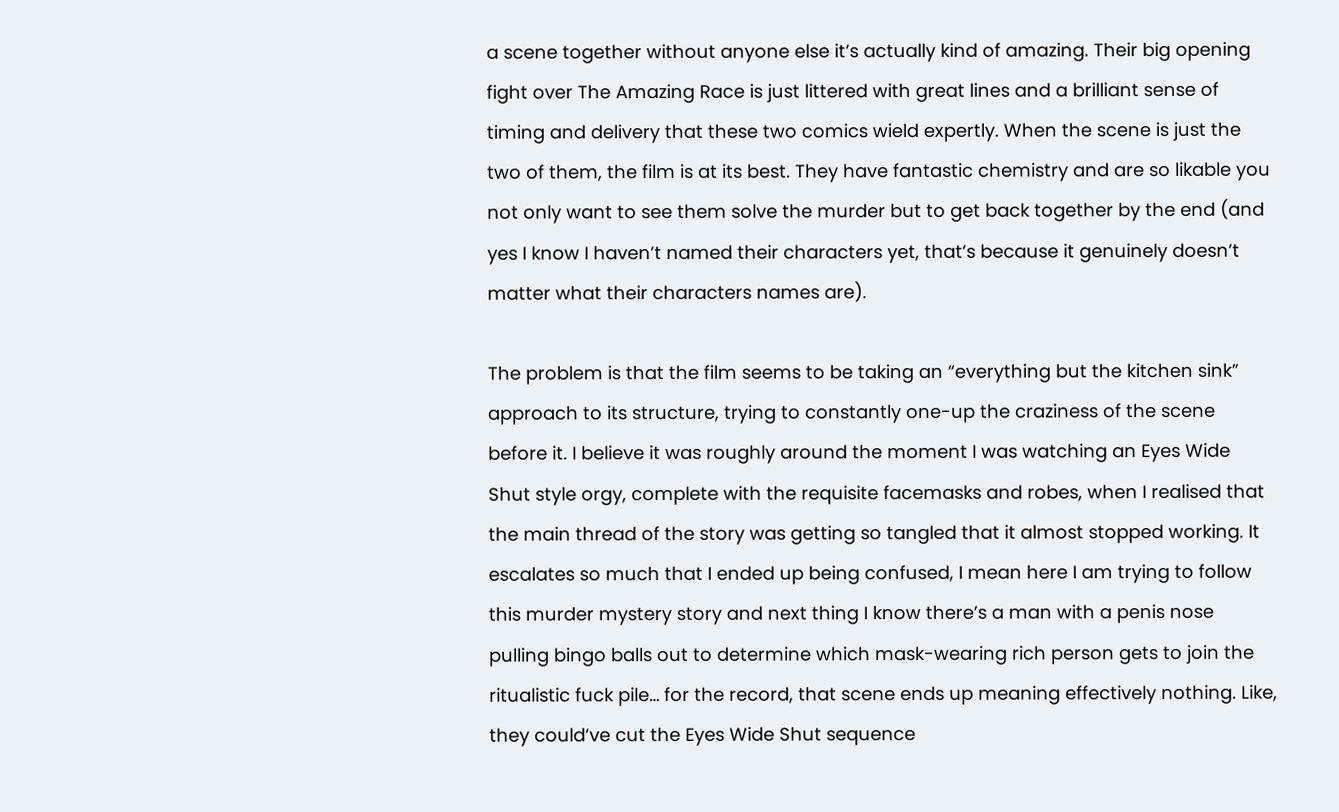a scene together without anyone else it’s actually kind of amazing. Their big opening fight over The Amazing Race is just littered with great lines and a brilliant sense of timing and delivery that these two comics wield expertly. When the scene is just the two of them, the film is at its best. They have fantastic chemistry and are so likable you not only want to see them solve the murder but to get back together by the end (and yes I know I haven’t named their characters yet, that’s because it genuinely doesn’t matter what their characters names are).

The problem is that the film seems to be taking an “everything but the kitchen sink” approach to its structure, trying to constantly one-up the craziness of the scene before it. I believe it was roughly around the moment I was watching an Eyes Wide Shut style orgy, complete with the requisite facemasks and robes, when I realised that the main thread of the story was getting so tangled that it almost stopped working. It escalates so much that I ended up being confused, I mean here I am trying to follow this murder mystery story and next thing I know there’s a man with a penis nose pulling bingo balls out to determine which mask-wearing rich person gets to join the ritualistic fuck pile… for the record, that scene ends up meaning effectively nothing. Like, they could’ve cut the Eyes Wide Shut sequence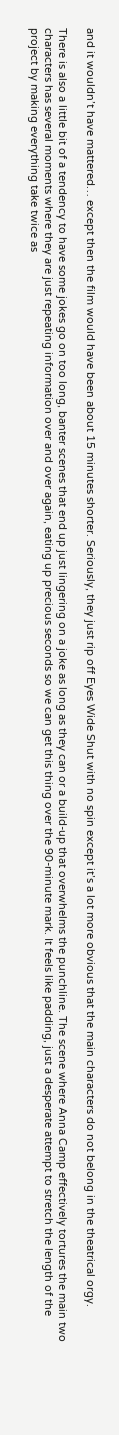and it wouldn’t have mattered… except then the film would have been about 15 minutes shorter. Seriously, they just rip off Eyes Wide Shut with no spin except it’s a lot more obvious that the main characters do not belong in the theatrical orgy.

There is also a little bit of a tendency to have some jokes go on too long, banter scenes that end up just lingering on a joke as long as they can or a build-up that overwhelms the punchline. The scene where Anna Camp effectively tortures the main two characters has several moments where they are just repeating information over and over again, eating up precious seconds so we can get this thing over the 90-minute mark. It feels like padding, just a desperate attempt to stretch the length of the project by making everything take twice as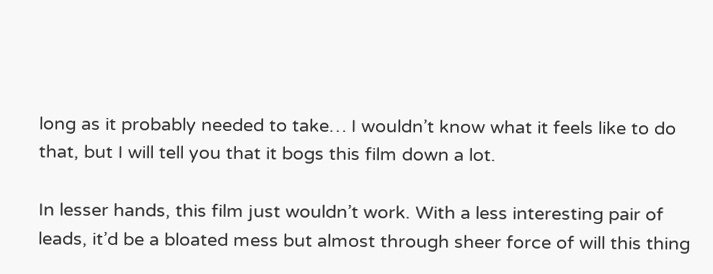long as it probably needed to take… I wouldn’t know what it feels like to do that, but I will tell you that it bogs this film down a lot.

In lesser hands, this film just wouldn’t work. With a less interesting pair of leads, it’d be a bloated mess but almost through sheer force of will this thing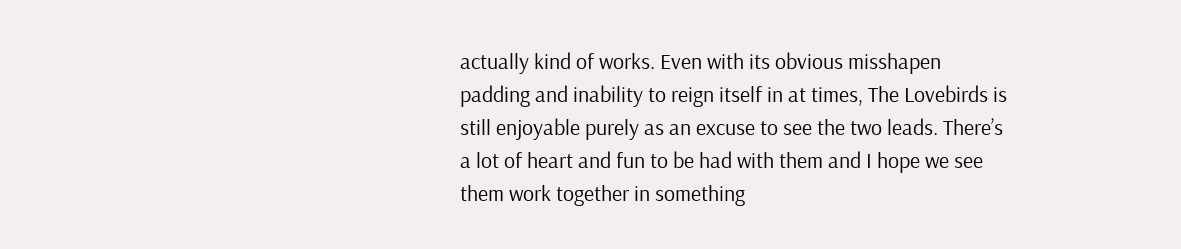actually kind of works. Even with its obvious misshapen padding and inability to reign itself in at times, The Lovebirds is still enjoyable purely as an excuse to see the two leads. There’s a lot of heart and fun to be had with them and I hope we see them work together in something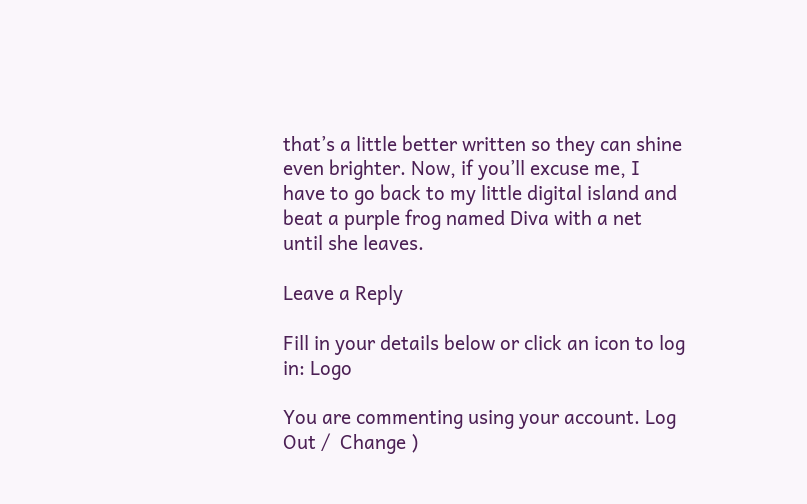that’s a little better written so they can shine even brighter. Now, if you’ll excuse me, I have to go back to my little digital island and beat a purple frog named Diva with a net until she leaves.

Leave a Reply

Fill in your details below or click an icon to log in: Logo

You are commenting using your account. Log Out /  Change )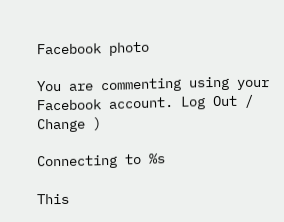Facebook photo

You are commenting using your Facebook account. Log Out /  Change )

Connecting to %s

This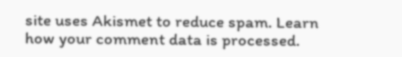site uses Akismet to reduce spam. Learn how your comment data is processed.